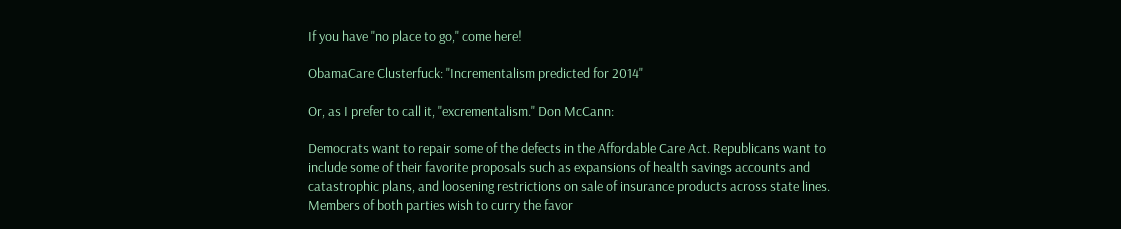If you have "no place to go," come here!

ObamaCare Clusterfuck: "Incrementalism predicted for 2014"

Or, as I prefer to call it, "excrementalism." Don McCann:

Democrats want to repair some of the defects in the Affordable Care Act. Republicans want to include some of their favorite proposals such as expansions of health savings accounts and catastrophic plans, and loosening restrictions on sale of insurance products across state lines. Members of both parties wish to curry the favor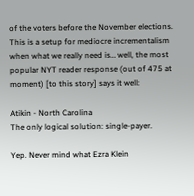of the voters before the November elections. This is a setup for mediocre incrementalism when what we really need is… well, the most popular NYT reader response (out of 475 at moment) [to this story] says it well:

Atikin - North Carolina
The only logical solution: single-payer.

Yep. Never mind what Ezra Klein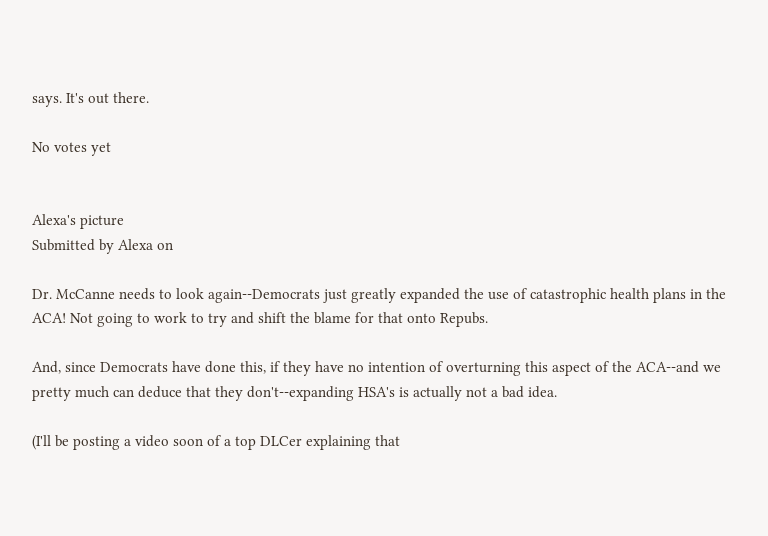says. It's out there.

No votes yet


Alexa's picture
Submitted by Alexa on

Dr. McCanne needs to look again--Democrats just greatly expanded the use of catastrophic health plans in the ACA! Not going to work to try and shift the blame for that onto Repubs.

And, since Democrats have done this, if they have no intention of overturning this aspect of the ACA--and we pretty much can deduce that they don't--expanding HSA's is actually not a bad idea.

(I'll be posting a video soon of a top DLCer explaining that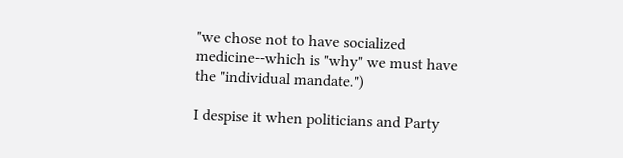"we chose not to have socialized medicine--which is "why" we must have the "individual mandate.")

I despise it when politicians and Party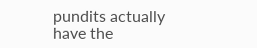pundits actually have the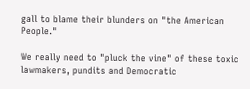gall to blame their blunders on "the American People."

We really need to "pluck the vine" of these toxic lawmakers, pundits and Democratic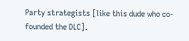Party strategists [like this dude who co-founded the DLC].